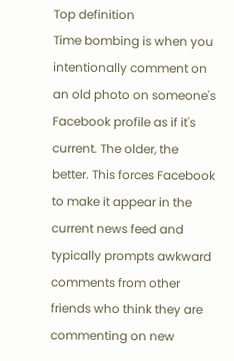Top definition
Time bombing is when you intentionally comment on an old photo on someone's Facebook profile as if it's current. The older, the better. This forces Facebook to make it appear in the current news feed and typically prompts awkward comments from other friends who think they are commenting on new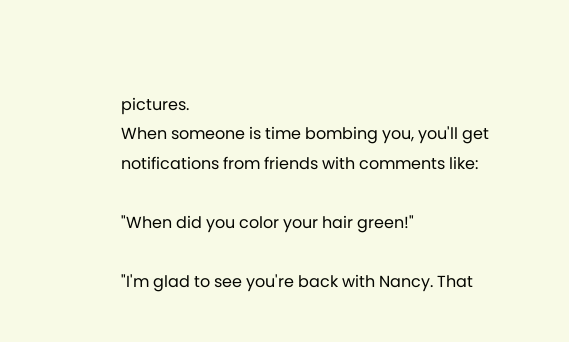pictures.
When someone is time bombing you, you'll get notifications from friends with comments like:

"When did you color your hair green!"

"I'm glad to see you're back with Nancy. That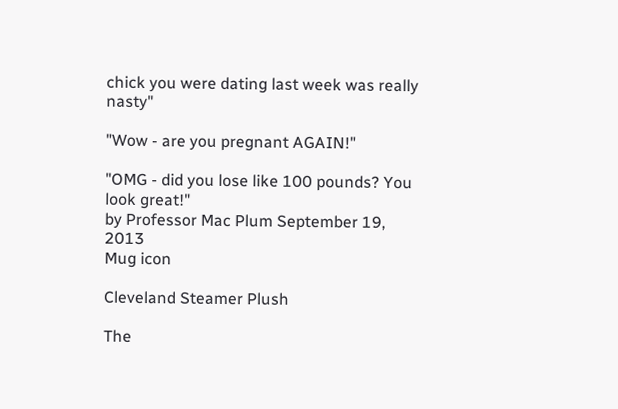chick you were dating last week was really nasty"

"Wow - are you pregnant AGAIN!"

"OMG - did you lose like 100 pounds? You look great!"
by Professor Mac Plum September 19, 2013
Mug icon

Cleveland Steamer Plush

The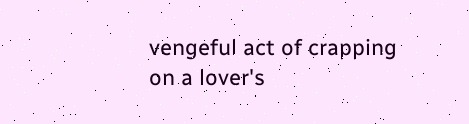vengeful act of crapping on a lover's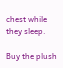chest while they sleep.

Buy the plush